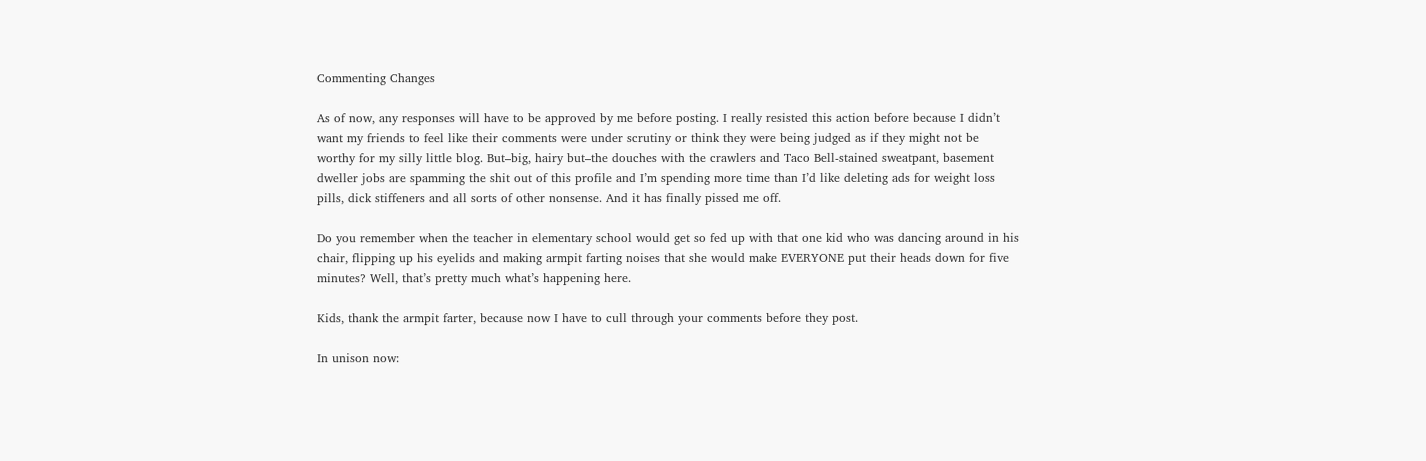Commenting Changes

As of now, any responses will have to be approved by me before posting. I really resisted this action before because I didn’t want my friends to feel like their comments were under scrutiny or think they were being judged as if they might not be worthy for my silly little blog. But–big, hairy but–the douches with the crawlers and Taco Bell-stained sweatpant, basement dweller jobs are spamming the shit out of this profile and I’m spending more time than I’d like deleting ads for weight loss pills, dick stiffeners and all sorts of other nonsense. And it has finally pissed me off.

Do you remember when the teacher in elementary school would get so fed up with that one kid who was dancing around in his chair, flipping up his eyelids and making armpit farting noises that she would make EVERYONE put their heads down for five minutes? Well, that’s pretty much what’s happening here.

Kids, thank the armpit farter, because now I have to cull through your comments before they post.

In unison now: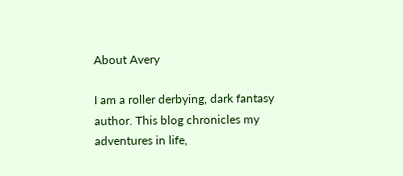About Avery

I am a roller derbying, dark fantasy author. This blog chronicles my adventures in life,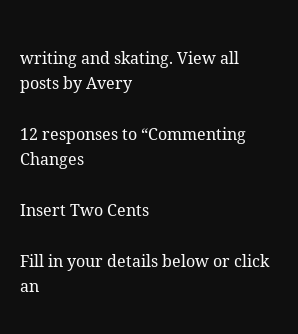writing and skating. View all posts by Avery

12 responses to “Commenting Changes

Insert Two Cents

Fill in your details below or click an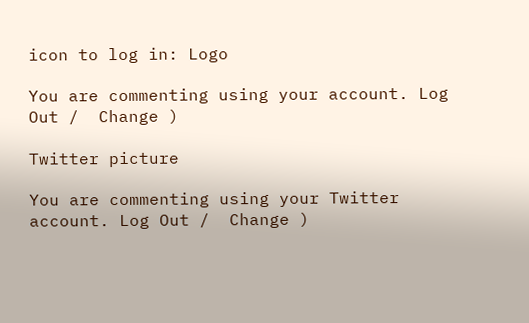icon to log in: Logo

You are commenting using your account. Log Out /  Change )

Twitter picture

You are commenting using your Twitter account. Log Out /  Change )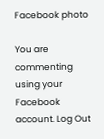Facebook photo

You are commenting using your Facebook account. Log Out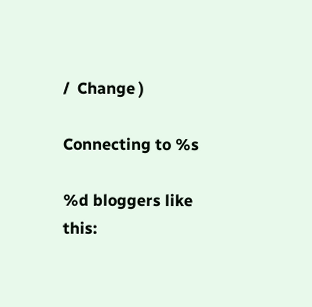/  Change )

Connecting to %s

%d bloggers like this: